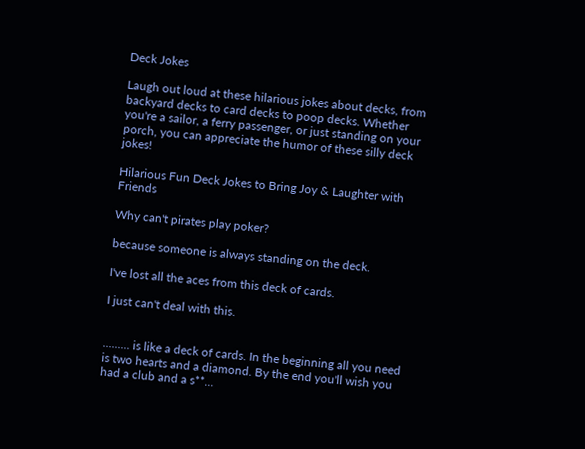Deck Jokes

Laugh out loud at these hilarious jokes about decks, from backyard decks to card decks to poop decks. Whether you're a sailor, a ferry passenger, or just standing on your porch, you can appreciate the humor of these silly deck jokes!

Hilarious Fun Deck Jokes to Bring Joy & Laughter with Friends

Why can't pirates play poker?

because someone is always standing on the deck.

I've lost all the aces from this deck of cards.

I just can't deal with this.


......... is like a deck of cards. In the beginning all you need is two hearts and a diamond. By the end you'll wish you had a club and a s**...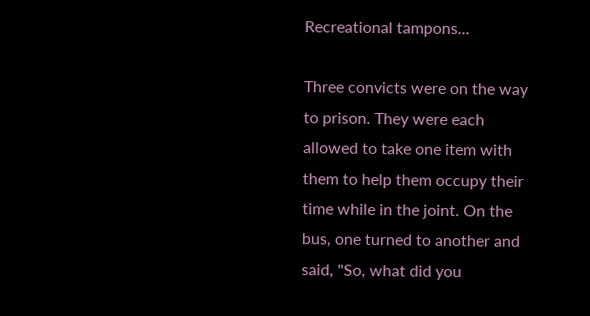Recreational tampons...

Three convicts were on the way to prison. They were each allowed to take one item with them to help them occupy their time while in the joint. On the bus, one turned to another and said, "So, what did you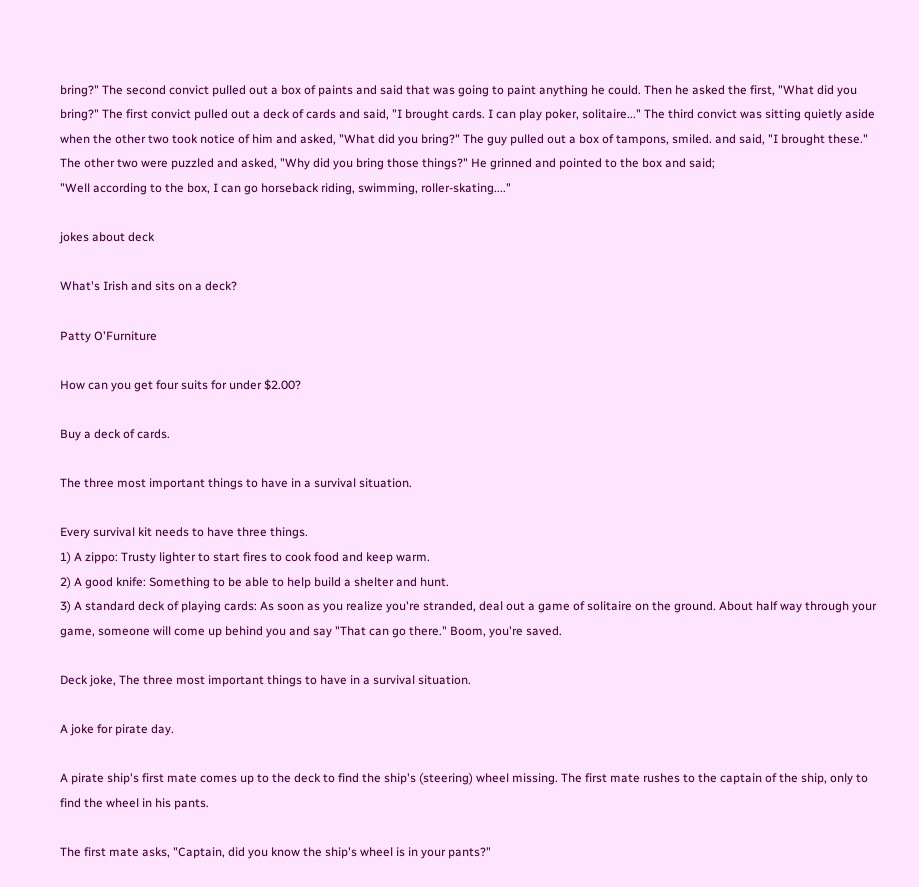bring?" The second convict pulled out a box of paints and said that was going to paint anything he could. Then he asked the first, "What did you bring?" The first convict pulled out a deck of cards and said, "I brought cards. I can play poker, solitaire..." The third convict was sitting quietly aside when the other two took notice of him and asked, "What did you bring?" The guy pulled out a box of tampons, smiled. and said, "I brought these." The other two were puzzled and asked, "Why did you bring those things?" He grinned and pointed to the box and said;
"Well according to the box, I can go horseback riding, swimming, roller-skating...."

jokes about deck

What's Irish and sits on a deck?

Patty O'Furniture

How can you get four suits for under $2.00?

Buy a deck of cards.

The three most important things to have in a survival situation.

Every survival kit needs to have three things.
1) A zippo: Trusty lighter to start fires to cook food and keep warm.
2) A good knife: Something to be able to help build a shelter and hunt.
3) A standard deck of playing cards: As soon as you realize you're stranded, deal out a game of solitaire on the ground. About half way through your game, someone will come up behind you and say "That can go there." Boom, you're saved.

Deck joke, The three most important things to have in a survival situation.

A joke for pirate day.

A pirate ship's first mate comes up to the deck to find the ship's (steering) wheel missing. The first mate rushes to the captain of the ship, only to find the wheel in his pants.

The first mate asks, "Captain, did you know the ship's wheel is in your pants?"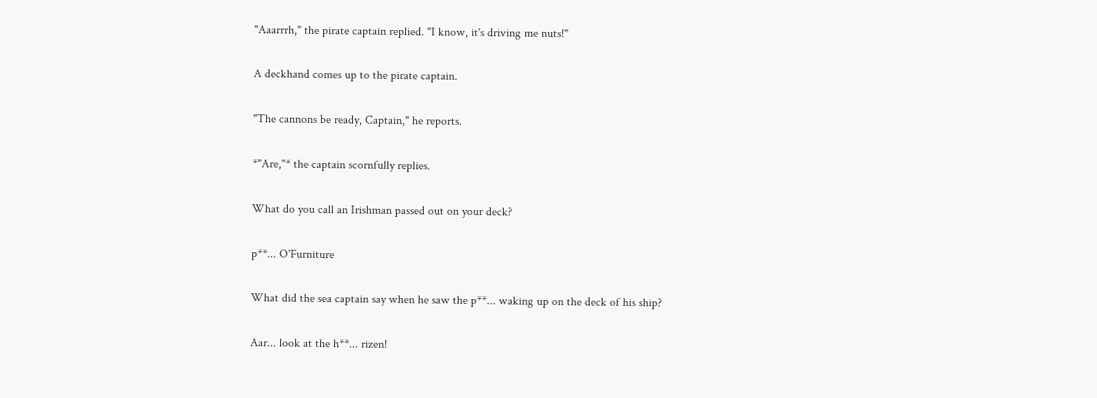"Aaarrrh," the pirate captain replied. "I know, it's driving me nuts!"

A deckhand comes up to the pirate captain.

"The cannons be ready, Captain," he reports.

*"Are,"* the captain scornfully replies.

What do you call an Irishman passed out on your deck?

p**... O'Furniture

What did the sea captain say when he saw the p**... waking up on the deck of his ship?

Aar... look at the h**... rizen!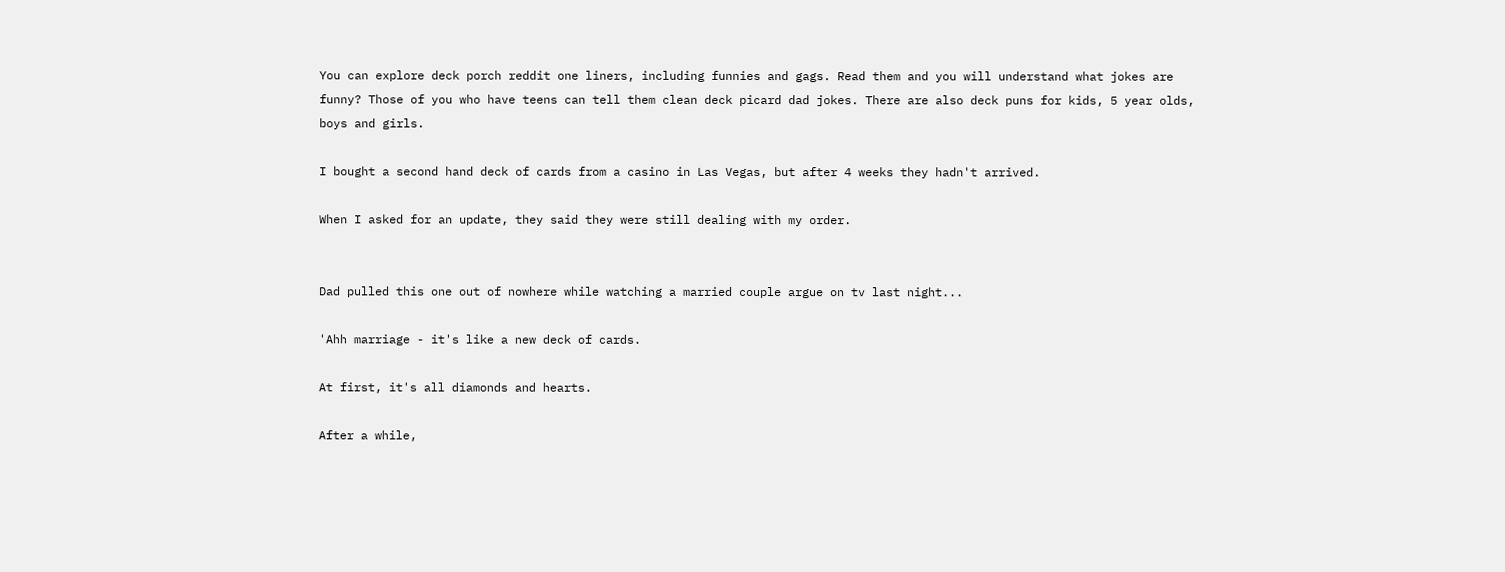You can explore deck porch reddit one liners, including funnies and gags. Read them and you will understand what jokes are funny? Those of you who have teens can tell them clean deck picard dad jokes. There are also deck puns for kids, 5 year olds, boys and girls.

I bought a second hand deck of cards from a casino in Las Vegas, but after 4 weeks they hadn't arrived.

When I asked for an update, they said they were still dealing with my order.


Dad pulled this one out of nowhere while watching a married couple argue on tv last night...

'Ahh marriage - it's like a new deck of cards.

At first, it's all diamonds and hearts.

After a while,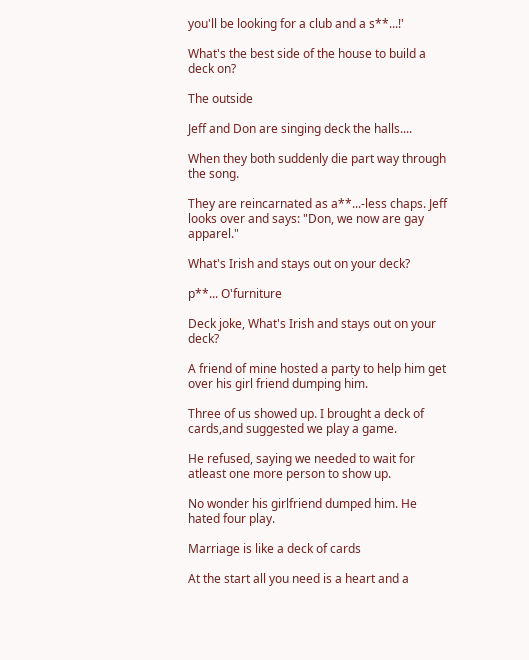you'll be looking for a club and a s**...!'

What's the best side of the house to build a deck on?

The outside

Jeff and Don are singing deck the halls....

When they both suddenly die part way through the song.

They are reincarnated as a**...-less chaps. Jeff looks over and says: "Don, we now are gay apparel."

What's Irish and stays out on your deck?

p**... O'furniture

Deck joke, What's Irish and stays out on your deck?

A friend of mine hosted a party to help him get over his girl friend dumping him.

Three of us showed up. I brought a deck of cards,and suggested we play a game.

He refused, saying we needed to wait for atleast one more person to show up.

No wonder his girlfriend dumped him. He hated four play.

Marriage is like a deck of cards

At the start all you need is a heart and a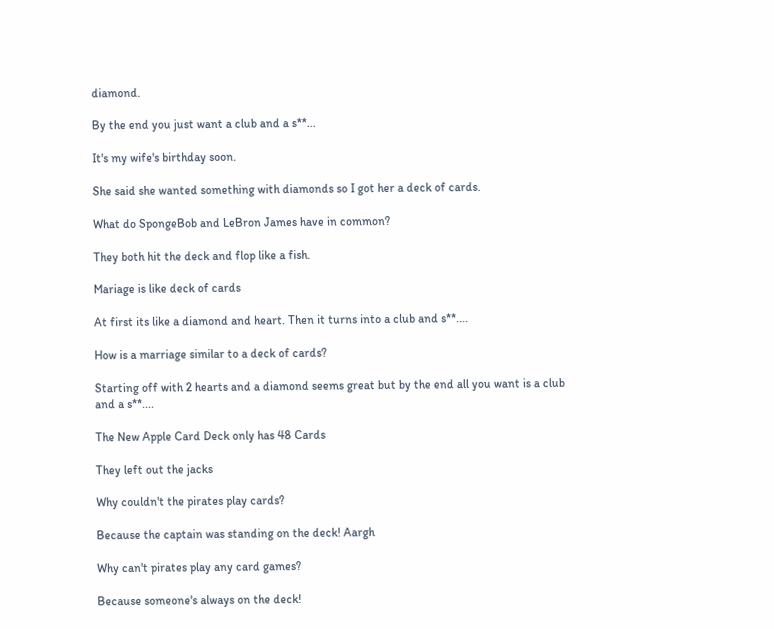diamond.

By the end you just want a club and a s**...

It's my wife's birthday soon.

She said she wanted something with diamonds so I got her a deck of cards.

What do SpongeBob and LeBron James have in common?

They both hit the deck and flop like a fish.

Mariage is like deck of cards

At first its like a diamond and heart. Then it turns into a club and s**....

How is a marriage similar to a deck of cards?

Starting off with 2 hearts and a diamond seems great but by the end all you want is a club and a s**....

The New Apple Card Deck only has 48 Cards

They left out the jacks

Why couldn't the pirates play cards?

Because the captain was standing on the deck! Aargh

Why can't pirates play any card games?

Because someone's always on the deck!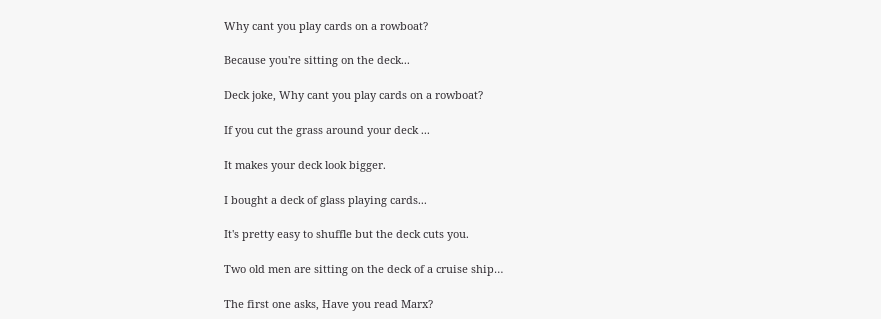Why cant you play cards on a rowboat?

Because you're sitting on the deck...

Deck joke, Why cant you play cards on a rowboat?

If you cut the grass around your deck ...

It makes your deck look bigger.

I bought a deck of glass playing cards...

It's pretty easy to shuffle but the deck cuts you.

Two old men are sitting on the deck of a cruise ship…

The first one asks, Have you read Marx?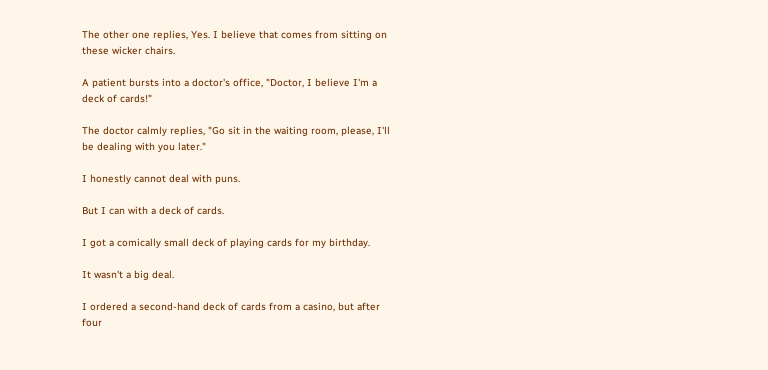The other one replies, Yes. I believe that comes from sitting on these wicker chairs.

A patient bursts into a doctor's office, "Doctor, I believe I'm a deck of cards!"

The doctor calmly replies, "Go sit in the waiting room, please, I'll be dealing with you later."

I honestly cannot deal with puns.

But I can with a deck of cards.

I got a comically small deck of playing cards for my birthday.

It wasn't a big deal.

I ordered a second-hand deck of cards from a casino, but after four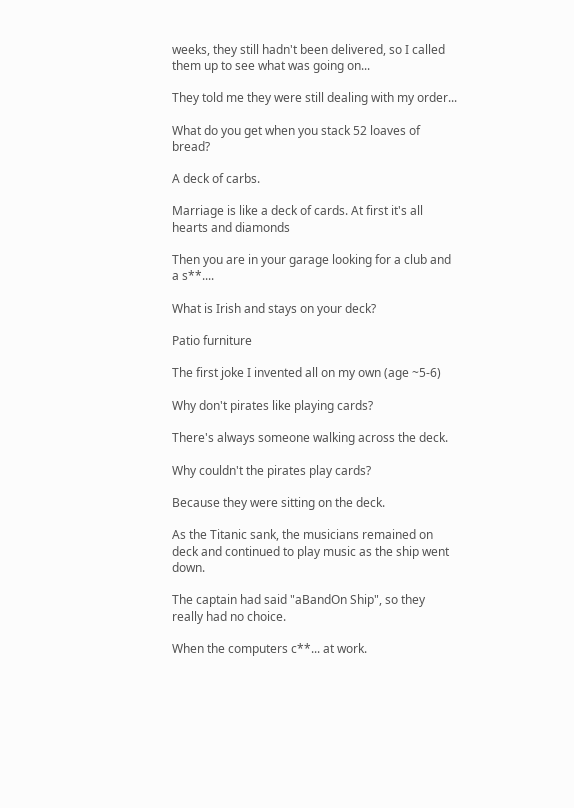weeks, they still hadn't been delivered, so I called them up to see what was going on...

They told me they were still dealing with my order...

What do you get when you stack 52 loaves of bread?

A deck of carbs.

Marriage is like a deck of cards. At first it's all hearts and diamonds

Then you are in your garage looking for a club and a s**....

What is Irish and stays on your deck?

Patio furniture

The first joke I invented all on my own (age ~5-6)

Why don't pirates like playing cards?

There's always someone walking across the deck.

Why couldn't the pirates play cards?

Because they were sitting on the deck.

As the Titanic sank, the musicians remained on deck and continued to play music as the ship went down.

The captain had said "aBandOn Ship", so they really had no choice.

When the computers c**... at work.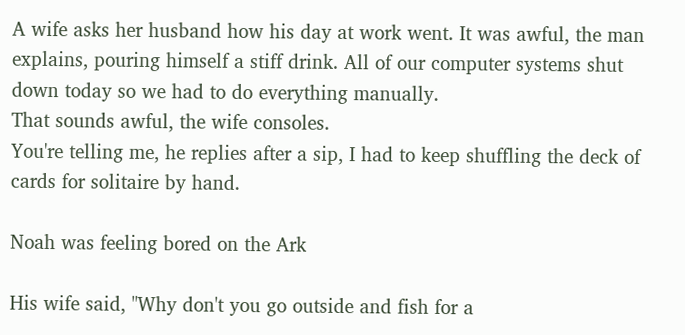A wife asks her husband how his day at work went. It was awful, the man explains, pouring himself a stiff drink. All of our computer systems shut down today so we had to do everything manually.
That sounds awful, the wife consoles.
You're telling me, he replies after a sip, I had to keep shuffling the deck of cards for solitaire by hand.

Noah was feeling bored on the Ark

His wife said, "Why don't you go outside and fish for a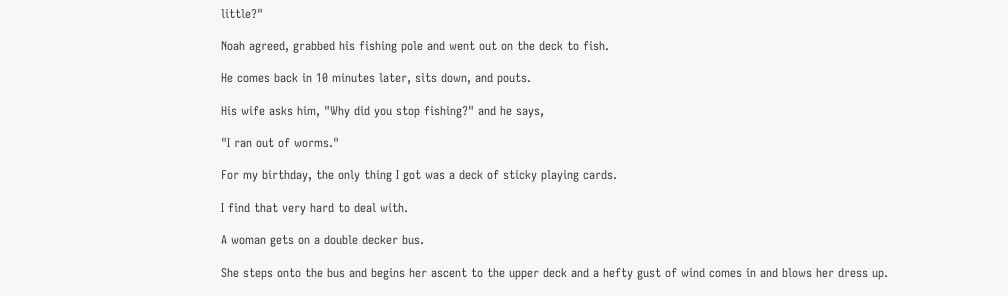little?"

Noah agreed, grabbed his fishing pole and went out on the deck to fish.

He comes back in 10 minutes later, sits down, and pouts.

His wife asks him, "Why did you stop fishing?" and he says,

"I ran out of worms."

For my birthday, the only thing I got was a deck of sticky playing cards.

I find that very hard to deal with.

A woman gets on a double decker bus.

She steps onto the bus and begins her ascent to the upper deck and a hefty gust of wind comes in and blows her dress up.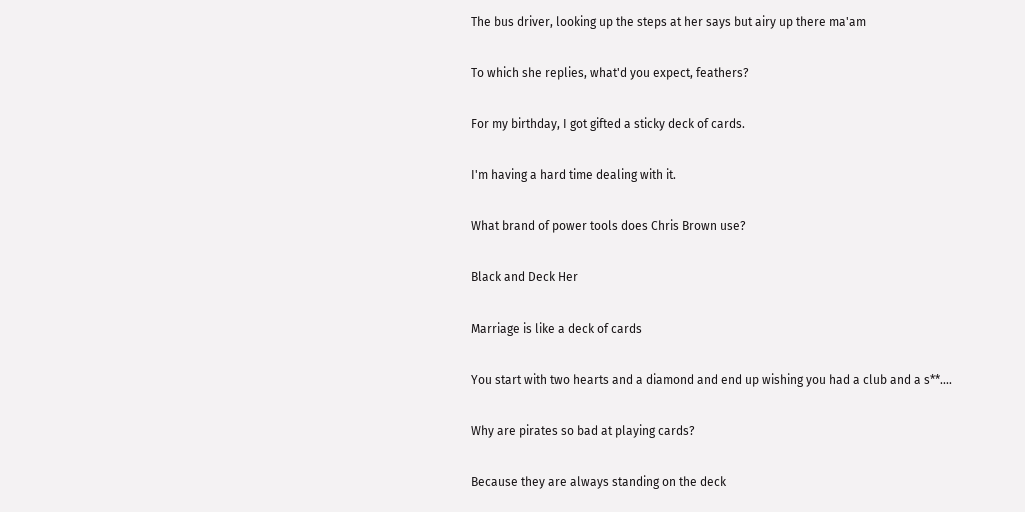The bus driver, looking up the steps at her says but airy up there ma'am

To which she replies, what'd you expect, feathers?

For my birthday, I got gifted a sticky deck of cards.

I'm having a hard time dealing with it.

What brand of power tools does Chris Brown use?

Black and Deck Her

Marriage is like a deck of cards

You start with two hearts and a diamond and end up wishing you had a club and a s**....

Why are pirates so bad at playing cards?

Because they are always standing on the deck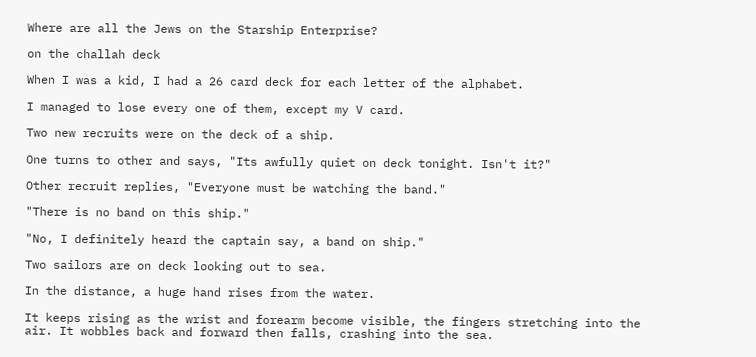Where are all the Jews on the Starship Enterprise?

on the challah deck

When I was a kid, I had a 26 card deck for each letter of the alphabet.

I managed to lose every one of them, except my V card.

Two new recruits were on the deck of a ship.

One turns to other and says, "Its awfully quiet on deck tonight. Isn't it?"

Other recruit replies, "Everyone must be watching the band."

"There is no band on this ship."

"No, I definitely heard the captain say, a band on ship."

Two sailors are on deck looking out to sea.

In the distance, a huge hand rises from the water.

It keeps rising as the wrist and forearm become visible, the fingers stretching into the air. It wobbles back and forward then falls, crashing into the sea.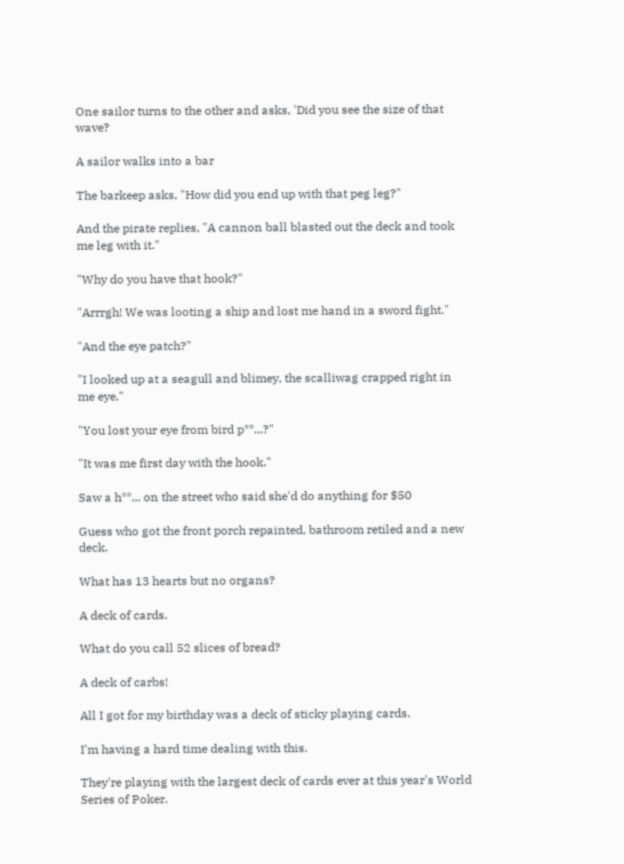One sailor turns to the other and asks, 'Did you see the size of that wave?

A sailor walks into a bar

The barkeep asks, "How did you end up with that peg leg?"

And the pirate replies, "A cannon ball blasted out the deck and took me leg with it."

"Why do you have that hook?"

"Arrrgh! We was looting a ship and lost me hand in a sword fight."

"And the eye patch?"

"I looked up at a seagull and blimey, the scalliwag crapped right in me eye."

"You lost your eye from bird p**...?"

"It was me first day with the hook."

Saw a h**... on the street who said she'd do anything for $50

Guess who got the front porch repainted, bathroom retiled and a new deck.

What has 13 hearts but no organs?

A deck of cards.

What do you call 52 slices of bread?

A deck of carbs!

All I got for my birthday was a deck of sticky playing cards.

I'm having a hard time dealing with this.

They're playing with the largest deck of cards ever at this year's World Series of Poker.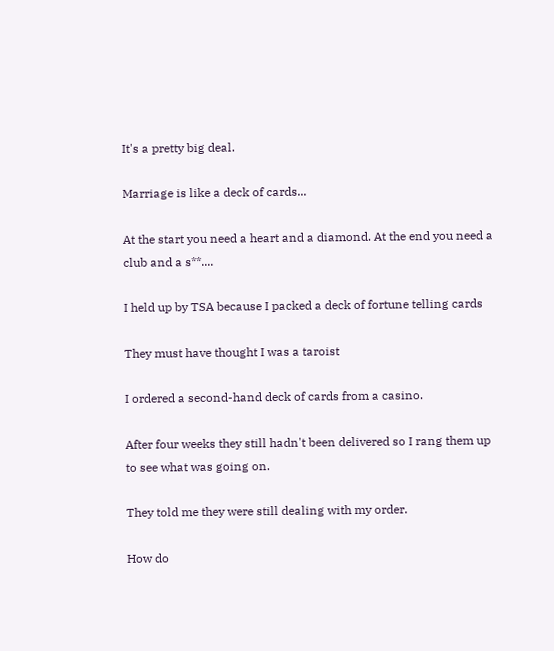It's a pretty big deal.

Marriage is like a deck of cards...

At the start you need a heart and a diamond. At the end you need a club and a s**....

I held up by TSA because I packed a deck of fortune telling cards

They must have thought I was a taroist

I ordered a second-hand deck of cards from a casino.

After four weeks they still hadn't been delivered so I rang them up to see what was going on.

They told me they were still dealing with my order.

How do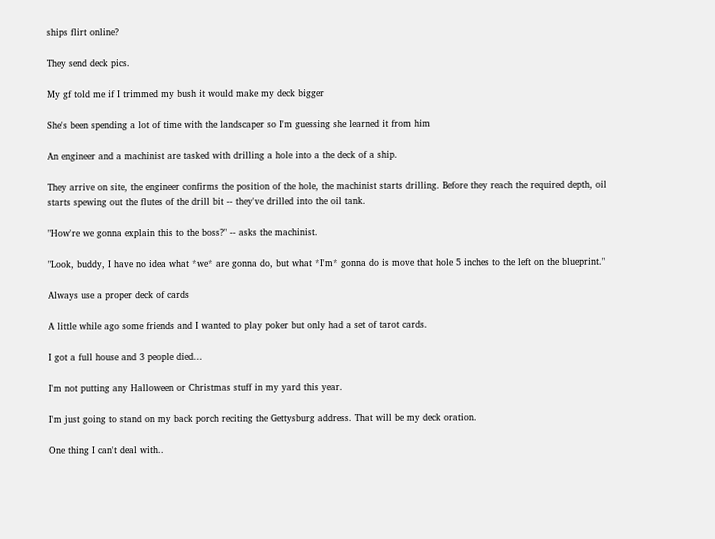ships flirt online?

They send deck pics.

My gf told me if I trimmed my bush it would make my deck bigger

She's been spending a lot of time with the landscaper so I'm guessing she learned it from him

An engineer and a machinist are tasked with drilling a hole into a the deck of a ship.

They arrive on site, the engineer confirms the position of the hole, the machinist starts drilling. Before they reach the required depth, oil starts spewing out the flutes of the drill bit -- they've drilled into the oil tank.

"How're we gonna explain this to the boss?" -- asks the machinist.

"Look, buddy, I have no idea what *we* are gonna do, but what *I'm* gonna do is move that hole 5 inches to the left on the blueprint."

Always use a proper deck of cards

A little while ago some friends and I wanted to play poker but only had a set of tarot cards.

I got a full house and 3 people died...

I'm not putting any Halloween or Christmas stuff in my yard this year.

I'm just going to stand on my back porch reciting the Gettysburg address. That will be my deck oration.

One thing I can't deal with..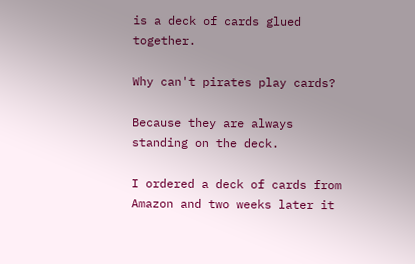is a deck of cards glued together.

Why can't pirates play cards?

Because they are always standing on the deck.

I ordered a deck of cards from Amazon and two weeks later it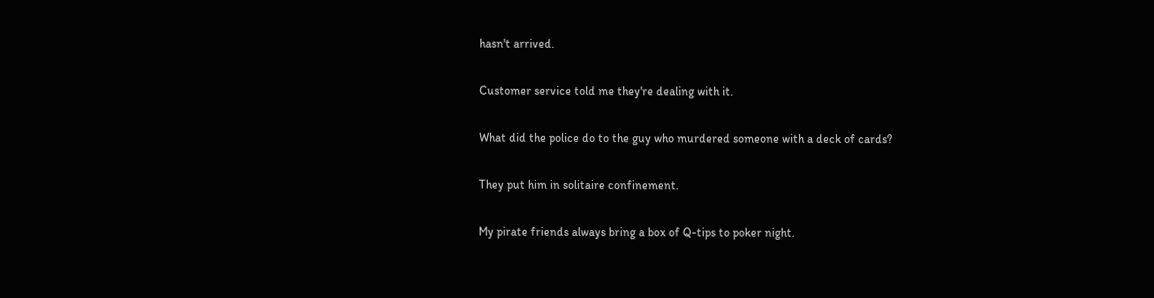hasn't arrived.

Customer service told me they're dealing with it.

What did the police do to the guy who murdered someone with a deck of cards?

They put him in solitaire confinement.

My pirate friends always bring a box of Q-tips to poker night.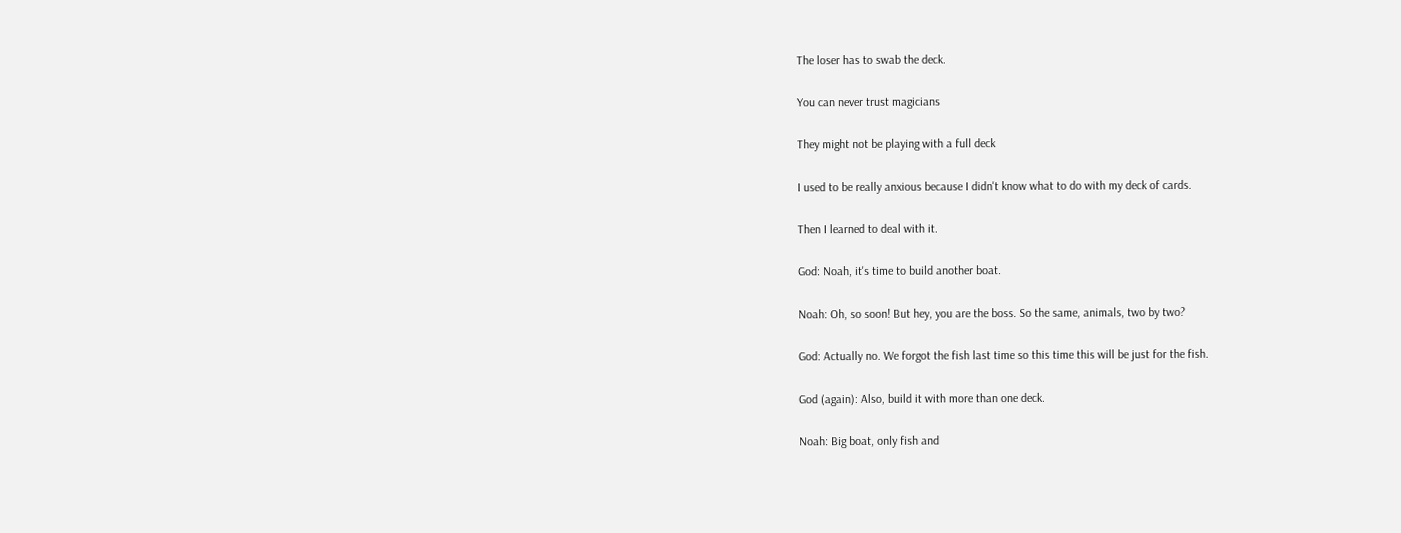The loser has to swab the deck.

You can never trust magicians

They might not be playing with a full deck

I used to be really anxious because I didn't know what to do with my deck of cards.

Then I learned to deal with it.

God: Noah, it's time to build another boat.

Noah: Oh, so soon! But hey, you are the boss. So the same, animals, two by two?

God: Actually no. We forgot the fish last time so this time this will be just for the fish.

God (again): Also, build it with more than one deck.

Noah: Big boat, only fish and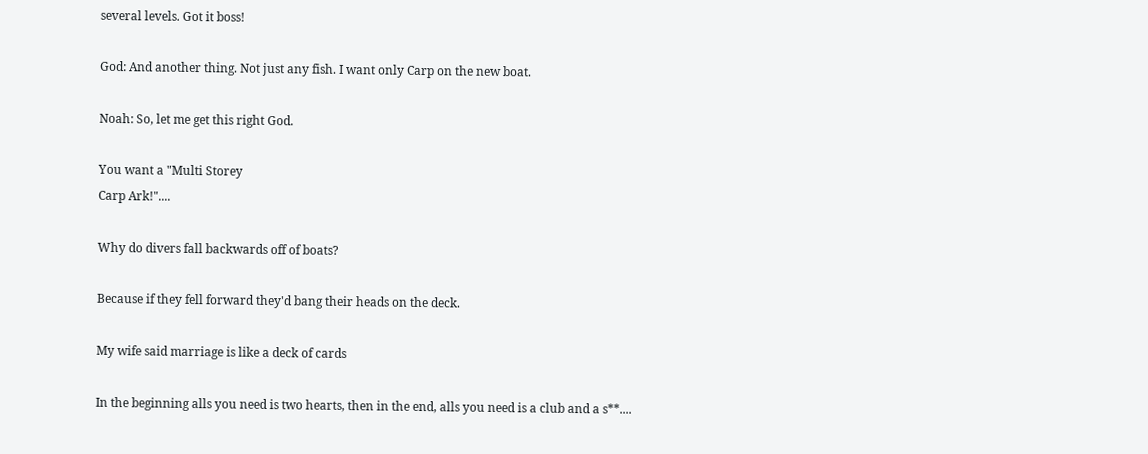several levels. Got it boss!

God: And another thing. Not just any fish. I want only Carp on the new boat.

Noah: So, let me get this right God.

You want a "Multi Storey
Carp Ark!"....

Why do divers fall backwards off of boats?

Because if they fell forward they'd bang their heads on the deck.

My wife said marriage is like a deck of cards

In the beginning alls you need is two hearts, then in the end, alls you need is a club and a s**....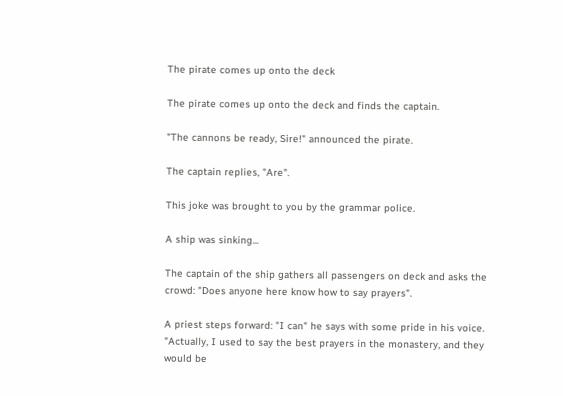The pirate comes up onto the deck

The pirate comes up onto the deck and finds the captain.

"The cannons be ready, Sire!" announced the pirate.

The captain replies, "Are".

This joke was brought to you by the grammar police.

A ship was sinking...

The captain of the ship gathers all passengers on deck and asks the crowd: "Does anyone here know how to say prayers".

A priest steps forward: "I can" he says with some pride in his voice. "Actually, I used to say the best prayers in the monastery, and they would be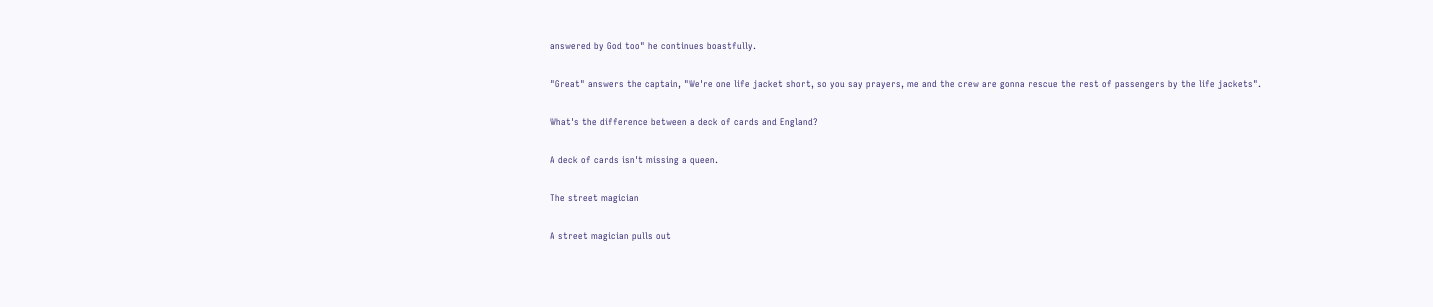answered by God too" he continues boastfully.

"Great" answers the captain, "We're one life jacket short, so you say prayers, me and the crew are gonna rescue the rest of passengers by the life jackets".

What's the difference between a deck of cards and England?

A deck of cards isn't missing a queen.

The street magician

A street magician pulls out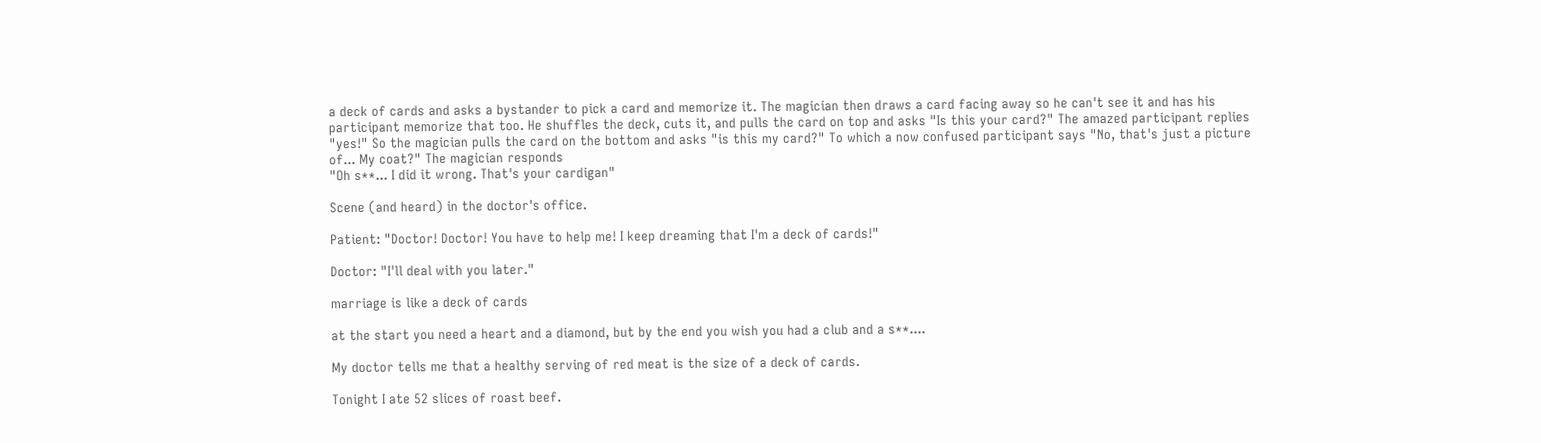a deck of cards and asks a bystander to pick a card and memorize it. The magician then draws a card facing away so he can't see it and has his participant memorize that too. He shuffles the deck, cuts it, and pulls the card on top and asks "Is this your card?" The amazed participant replies "yes!" So the magician pulls the card on the bottom and asks "is this my card?" To which a now confused participant says "No, that's just a picture of... My coat?" The magician responds
"Oh s**... I did it wrong. That's your cardigan"

Scene (and heard) in the doctor's office.

Patient: "Doctor! Doctor! You have to help me! I keep dreaming that I'm a deck of cards!"

Doctor: "I'll deal with you later."

marriage is like a deck of cards

at the start you need a heart and a diamond, but by the end you wish you had a club and a s**....

My doctor tells me that a healthy serving of red meat is the size of a deck of cards.

Tonight I ate 52 slices of roast beef.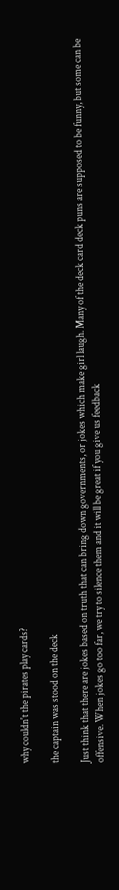why couldn't the pirates play cards?

the captain was stood on the deck

Just think that there are jokes based on truth that can bring down governments, or jokes which make girl laugh. Many of the deck card deck puns are supposed to be funny, but some can be offensive. When jokes go too far, we try to silence them and it will be great if you give us feedback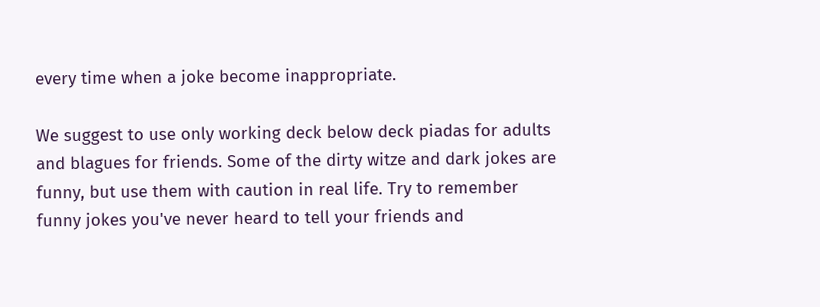every time when a joke become inappropriate.

We suggest to use only working deck below deck piadas for adults and blagues for friends. Some of the dirty witze and dark jokes are funny, but use them with caution in real life. Try to remember funny jokes you've never heard to tell your friends and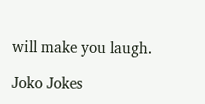will make you laugh.

Joko Jokes